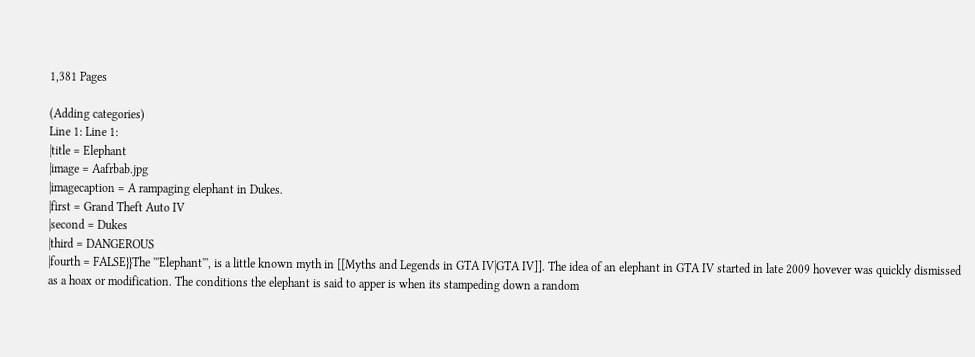1,381 Pages

(Adding categories)
Line 1: Line 1:
|title = Elephant
|image = Aafrbab.jpg
|imagecaption = A rampaging elephant in Dukes.
|first = Grand Theft Auto IV
|second = Dukes
|third = DANGEROUS
|fourth = FALSE}}The '''Elephant''', is a little known myth in [[Myths and Legends in GTA IV|GTA IV]]. The idea of an elephant in GTA IV started in late 2009 hovever was quickly dismissed as a hoax or modification. The conditions the elephant is said to apper is when its stampeding down a random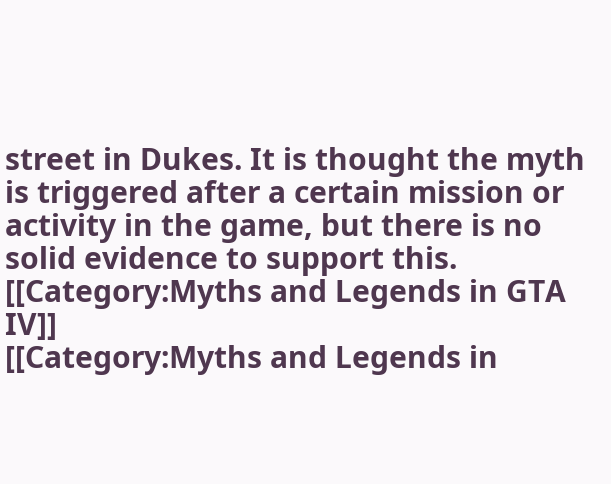street in Dukes. It is thought the myth is triggered after a certain mission or activity in the game, but there is no solid evidence to support this.
[[Category:Myths and Legends in GTA IV]]
[[Category:Myths and Legends in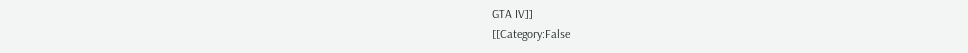GTA IV]]
[[Category:False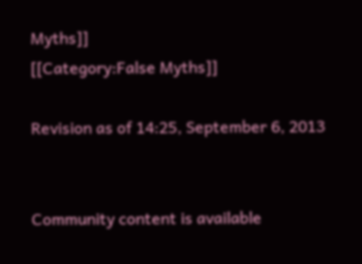Myths]]
[[Category:False Myths]]

Revision as of 14:25, September 6, 2013


Community content is available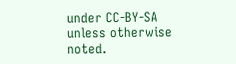under CC-BY-SA unless otherwise noted.